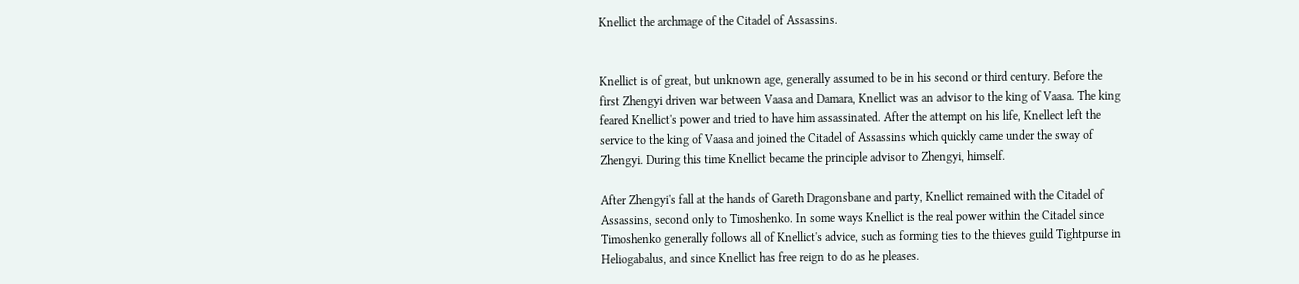Knellict the archmage of the Citadel of Assassins.


Knellict is of great, but unknown age, generally assumed to be in his second or third century. Before the first Zhengyi driven war between Vaasa and Damara, Knellict was an advisor to the king of Vaasa. The king feared Knellict's power and tried to have him assassinated. After the attempt on his life, Knellect left the service to the king of Vaasa and joined the Citadel of Assassins which quickly came under the sway of Zhengyi. During this time Knellict became the principle advisor to Zhengyi, himself.

After Zhengyi's fall at the hands of Gareth Dragonsbane and party, Knellict remained with the Citadel of Assassins, second only to Timoshenko. In some ways Knellict is the real power within the Citadel since Timoshenko generally follows all of Knellict's advice, such as forming ties to the thieves guild Tightpurse in Heliogabalus, and since Knellict has free reign to do as he pleases.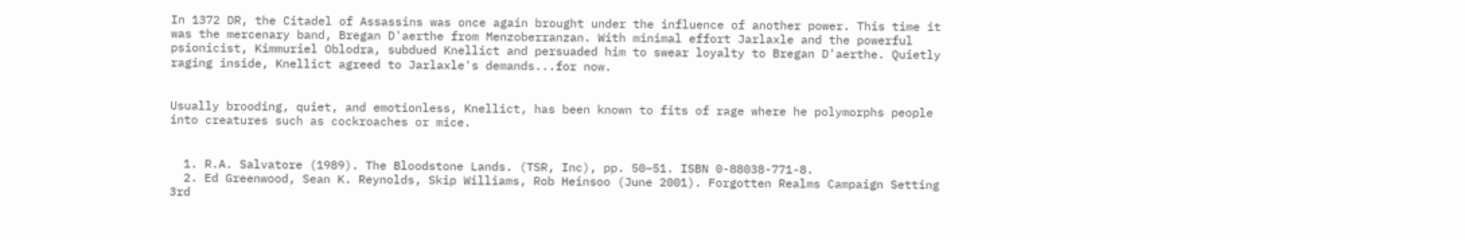In 1372 DR, the Citadel of Assassins was once again brought under the influence of another power. This time it was the mercenary band, Bregan D'aerthe from Menzoberranzan. With minimal effort Jarlaxle and the powerful psionicist, Kimmuriel Oblodra, subdued Knellict and persuaded him to swear loyalty to Bregan D'aerthe. Quietly raging inside, Knellict agreed to Jarlaxle's demands...for now.


Usually brooding, quiet, and emotionless, Knellict, has been known to fits of rage where he polymorphs people into creatures such as cockroaches or mice.


  1. R.A. Salvatore (1989). The Bloodstone Lands. (TSR, Inc), pp. 50–51. ISBN 0-88038-771-8.
  2. Ed Greenwood, Sean K. Reynolds, Skip Williams, Rob Heinsoo (June 2001). Forgotten Realms Campaign Setting 3rd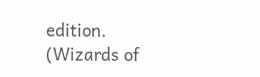edition. (Wizards of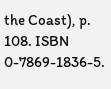the Coast), p. 108. ISBN 0-7869-1836-5.